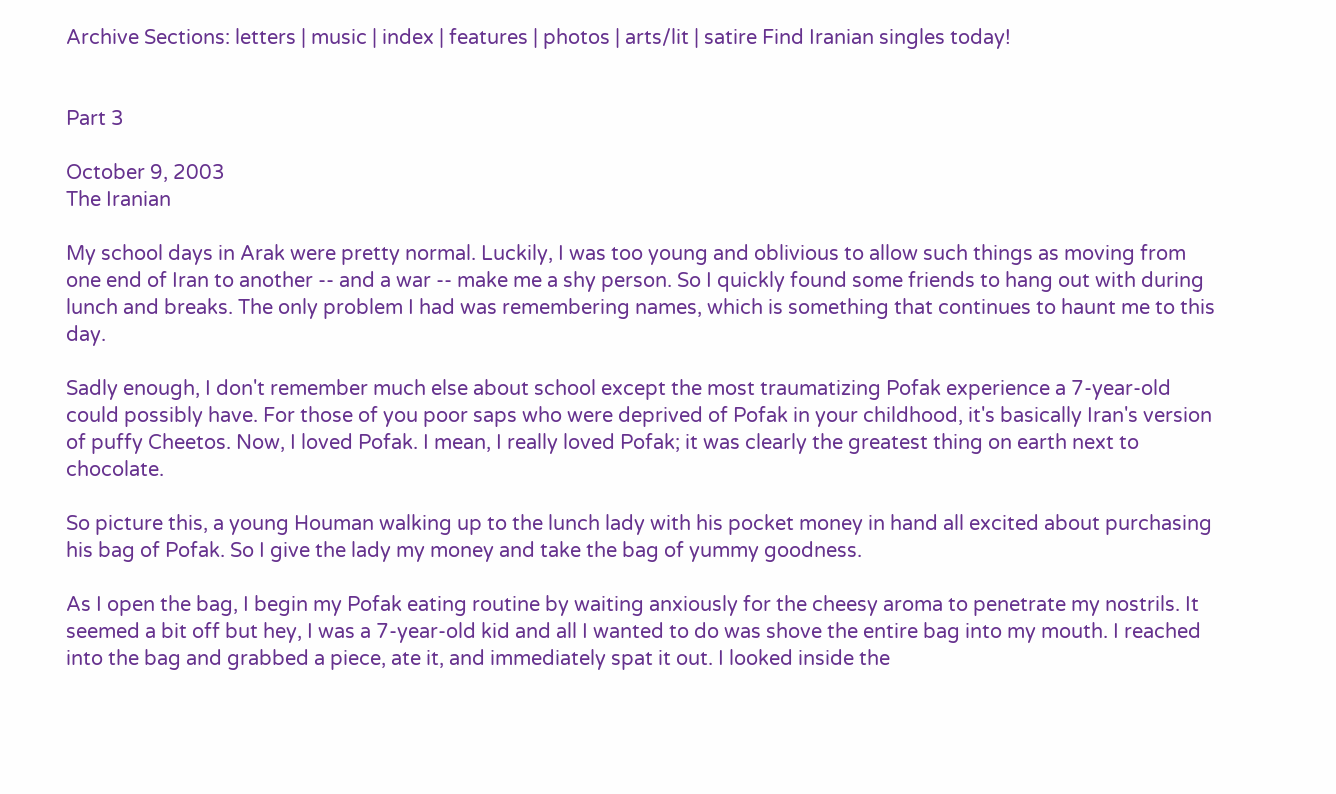Archive Sections: letters | music | index | features | photos | arts/lit | satire Find Iranian singles today!


Part 3

October 9, 2003
The Iranian

My school days in Arak were pretty normal. Luckily, I was too young and oblivious to allow such things as moving from one end of Iran to another -- and a war -- make me a shy person. So I quickly found some friends to hang out with during lunch and breaks. The only problem I had was remembering names, which is something that continues to haunt me to this day.

Sadly enough, I don't remember much else about school except the most traumatizing Pofak experience a 7-year-old could possibly have. For those of you poor saps who were deprived of Pofak in your childhood, it's basically Iran's version of puffy Cheetos. Now, I loved Pofak. I mean, I really loved Pofak; it was clearly the greatest thing on earth next to chocolate.

So picture this, a young Houman walking up to the lunch lady with his pocket money in hand all excited about purchasing his bag of Pofak. So I give the lady my money and take the bag of yummy goodness.

As I open the bag, I begin my Pofak eating routine by waiting anxiously for the cheesy aroma to penetrate my nostrils. It seemed a bit off but hey, I was a 7-year-old kid and all I wanted to do was shove the entire bag into my mouth. I reached into the bag and grabbed a piece, ate it, and immediately spat it out. I looked inside the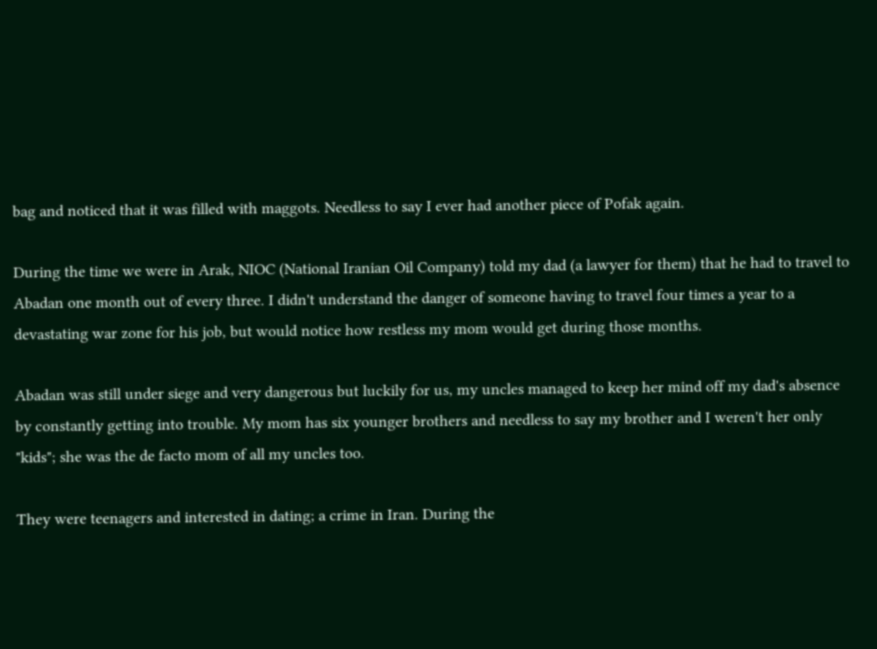bag and noticed that it was filled with maggots. Needless to say I ever had another piece of Pofak again.

During the time we were in Arak, NIOC (National Iranian Oil Company) told my dad (a lawyer for them) that he had to travel to Abadan one month out of every three. I didn't understand the danger of someone having to travel four times a year to a devastating war zone for his job, but would notice how restless my mom would get during those months.

Abadan was still under siege and very dangerous but luckily for us, my uncles managed to keep her mind off my dad's absence by constantly getting into trouble. My mom has six younger brothers and needless to say my brother and I weren't her only "kids"; she was the de facto mom of all my uncles too.

They were teenagers and interested in dating; a crime in Iran. During the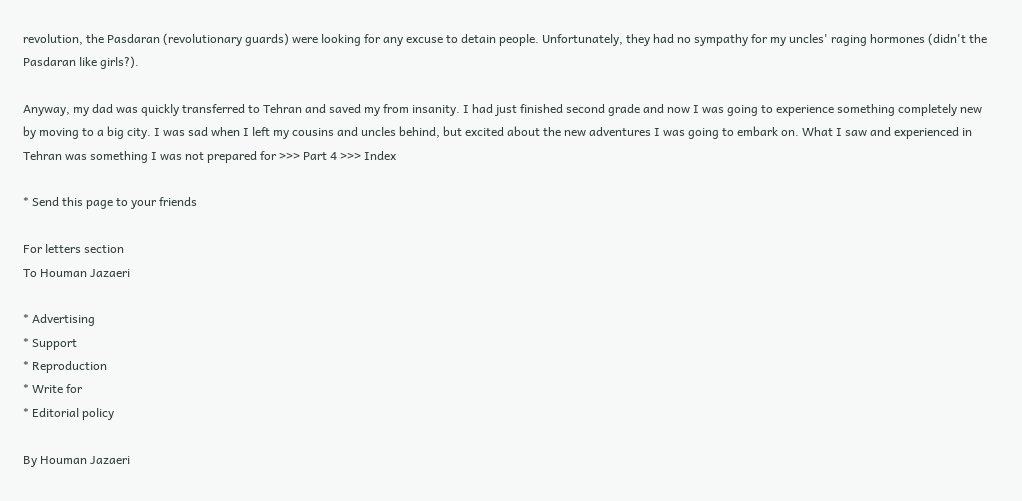revolution, the Pasdaran (revolutionary guards) were looking for any excuse to detain people. Unfortunately, they had no sympathy for my uncles' raging hormones (didn't the Pasdaran like girls?).

Anyway, my dad was quickly transferred to Tehran and saved my from insanity. I had just finished second grade and now I was going to experience something completely new by moving to a big city. I was sad when I left my cousins and uncles behind, but excited about the new adventures I was going to embark on. What I saw and experienced in Tehran was something I was not prepared for >>> Part 4 >>> Index

* Send this page to your friends

For letters section
To Houman Jazaeri

* Advertising
* Support
* Reproduction
* Write for
* Editorial policy

By Houman Jazaeri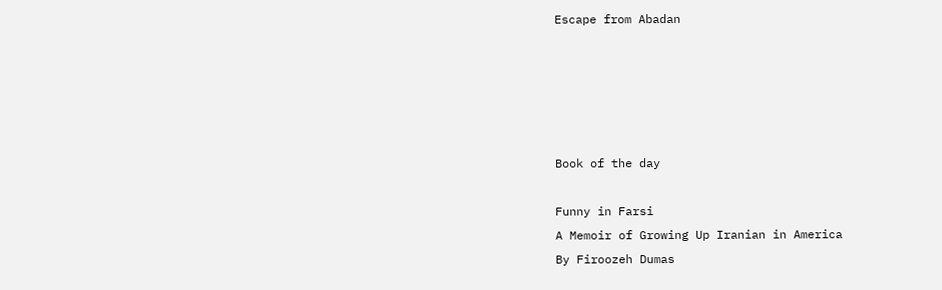Escape from Abadan





Book of the day

Funny in Farsi
A Memoir of Growing Up Iranian in America
By Firoozeh Dumas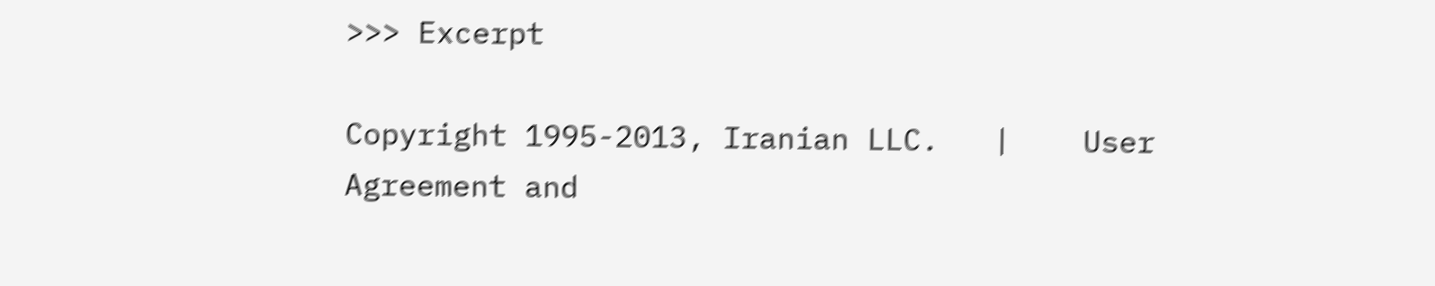>>> Excerpt

Copyright 1995-2013, Iranian LLC.   |    User Agreement and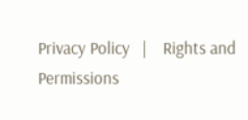Privacy Policy   |    Rights and Permissions